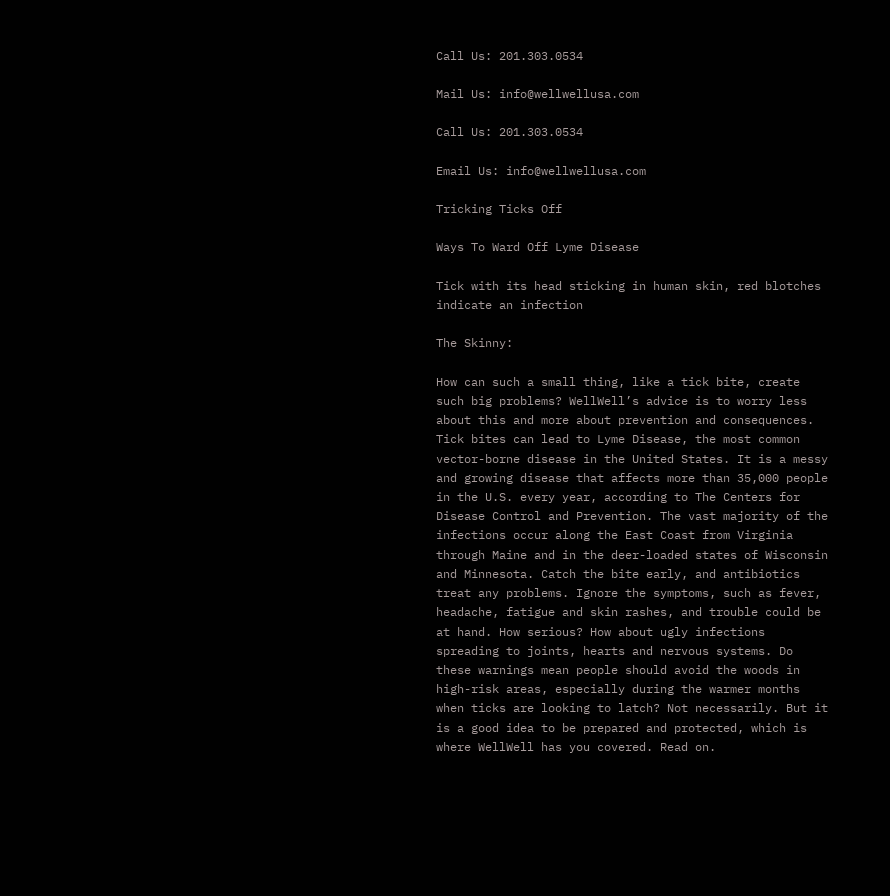Call Us: 201.303.0534

Mail Us: info@wellwellusa.com

Call Us: 201.303.0534

Email Us: info@wellwellusa.com

Tricking Ticks Off

Ways To Ward Off Lyme Disease

Tick with its head sticking in human skin, red blotches indicate an infection

The Skinny:

How can such a small thing, like a tick bite, create such big problems? WellWell’s advice is to worry less about this and more about prevention and consequences. Tick bites can lead to Lyme Disease, the most common vector-borne disease in the United States. It is a messy and growing disease that affects more than 35,000 people in the U.S. every year, according to The Centers for Disease Control and Prevention. The vast majority of the infections occur along the East Coast from Virginia through Maine and in the deer-loaded states of Wisconsin and Minnesota. Catch the bite early, and antibiotics treat any problems. Ignore the symptoms, such as fever, headache, fatigue and skin rashes, and trouble could be at hand. How serious? How about ugly infections spreading to joints, hearts and nervous systems. Do these warnings mean people should avoid the woods in high-risk areas, especially during the warmer months when ticks are looking to latch? Not necessarily. But it is a good idea to be prepared and protected, which is where WellWell has you covered. Read on.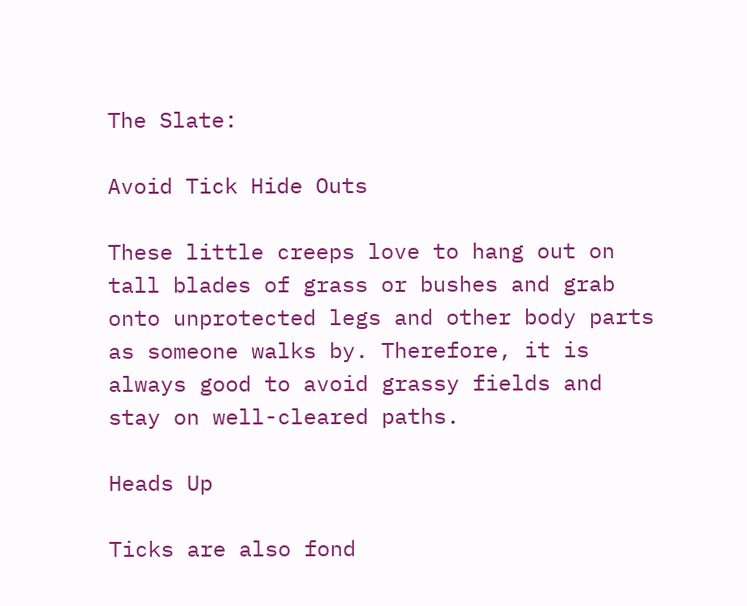The Slate:

Avoid Tick Hide Outs

These little creeps love to hang out on tall blades of grass or bushes and grab onto unprotected legs and other body parts as someone walks by. Therefore, it is always good to avoid grassy fields and stay on well-cleared paths.

Heads Up

Ticks are also fond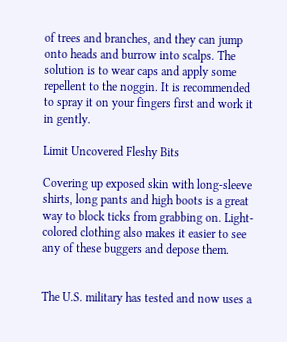of trees and branches, and they can jump onto heads and burrow into scalps. The solution is to wear caps and apply some repellent to the noggin. It is recommended to spray it on your fingers first and work it in gently.

Limit Uncovered Fleshy Bits

Covering up exposed skin with long-sleeve shirts, long pants and high boots is a great way to block ticks from grabbing on. Light-colored clothing also makes it easier to see any of these buggers and depose them.


The U.S. military has tested and now uses a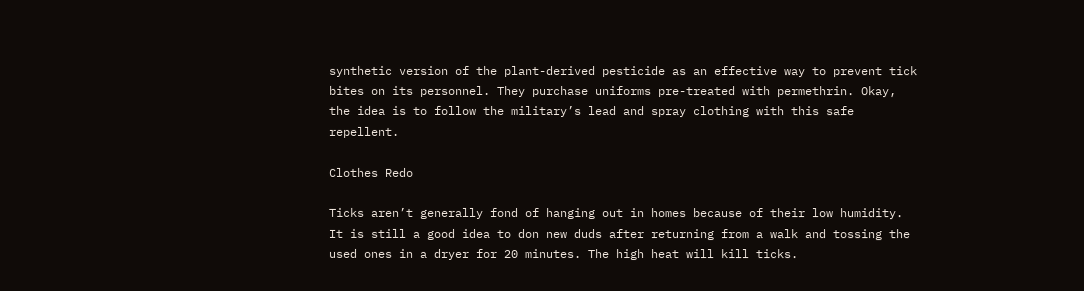synthetic version of the plant-derived pesticide as an effective way to prevent tick bites on its personnel. They purchase uniforms pre-treated with permethrin. Okay, the idea is to follow the military’s lead and spray clothing with this safe repellent.

Clothes Redo

Ticks aren’t generally fond of hanging out in homes because of their low humidity. It is still a good idea to don new duds after returning from a walk and tossing the used ones in a dryer for 20 minutes. The high heat will kill ticks.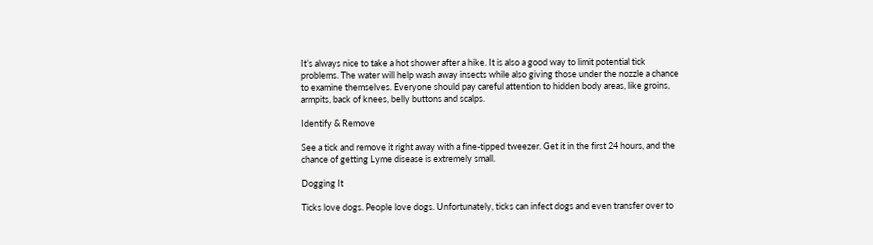It’s always nice to take a hot shower after a hike. It is also a good way to limit potential tick problems. The water will help wash away insects while also giving those under the nozzle a chance to examine themselves. Everyone should pay careful attention to hidden body areas, like groins, armpits, back of knees, belly buttons and scalps.

Identify & Remove

See a tick and remove it right away with a fine-tipped tweezer. Get it in the first 24 hours, and the chance of getting Lyme disease is extremely small.

Dogging It

Ticks love dogs. People love dogs. Unfortunately, ticks can infect dogs and even transfer over to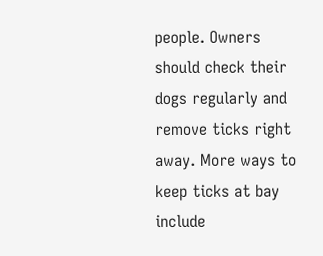people. Owners should check their dogs regularly and remove ticks right away. More ways to keep ticks at bay include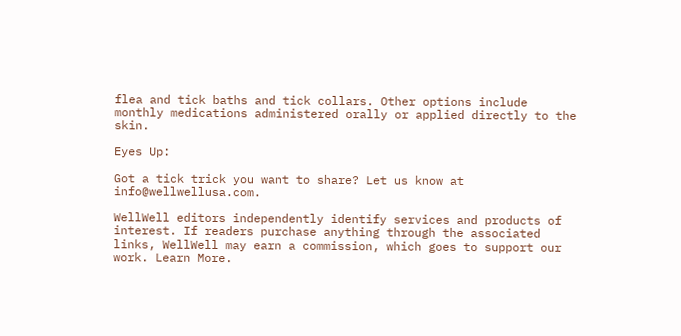flea and tick baths and tick collars. Other options include monthly medications administered orally or applied directly to the skin.

Eyes Up:

Got a tick trick you want to share? Let us know at info@wellwellusa.com.

WellWell editors independently identify services and products of interest. If readers purchase anything through the associated links, WellWell may earn a commission, which goes to support our work. Learn More.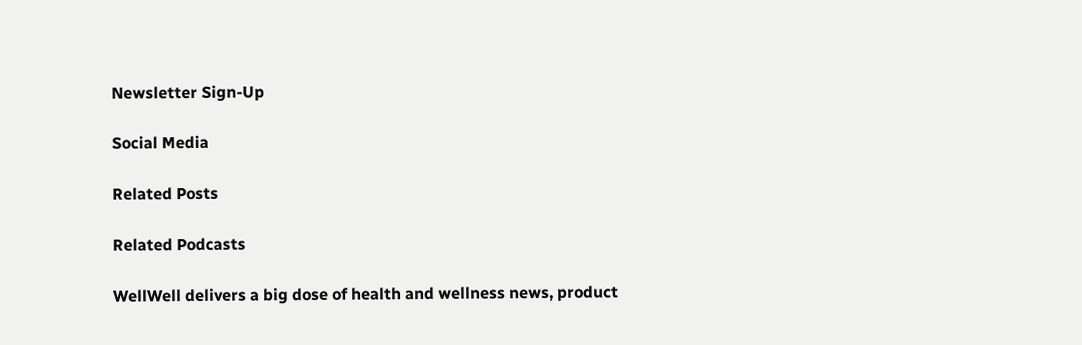Newsletter Sign-Up

Social Media

Related Posts

Related Podcasts

WellWell delivers a big dose of health and wellness news, product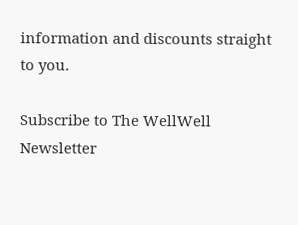information and discounts straight to you.

Subscribe to The WellWell Newsletter